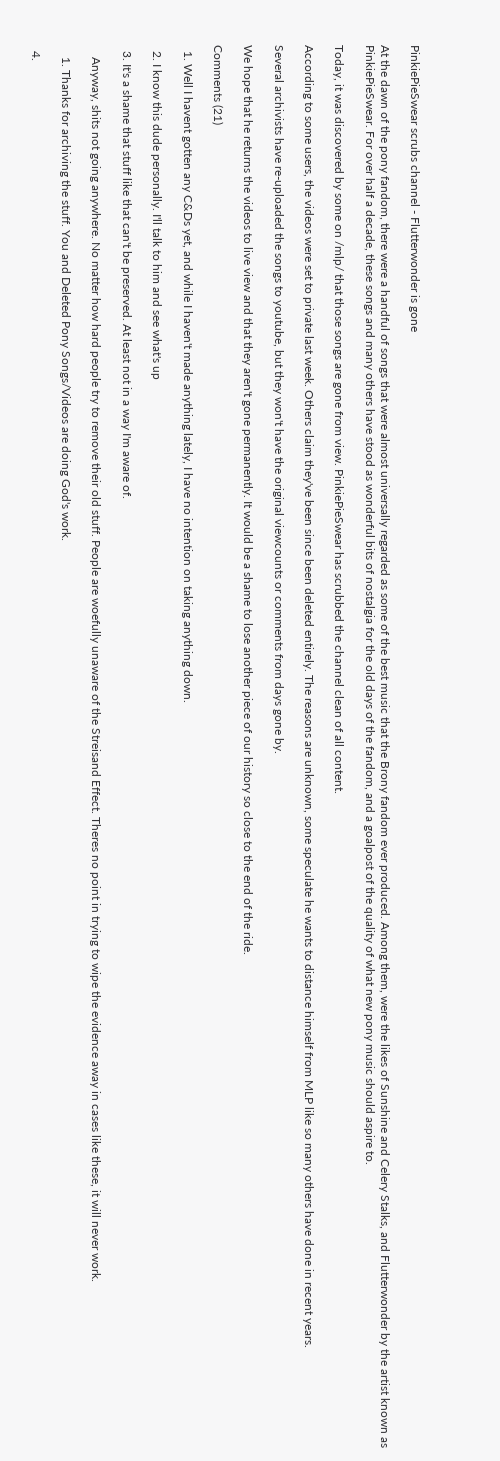PinkiePieSwear scrubs channel - Flutterwonder is gone

At the dawn of the pony fandom, there were a handful of songs that were almost universally regarded as some of the best music that the Brony fandom ever produced. Among them, were the likes of Sunshine and Celery Stalks, and Flutterwonder by the artist known as PinkiePieSwear. For over half a decade, these songs and many others have stood as wonderful bits of nostalgia for the old days of the fandom, and a goalpost of the quality of what new pony music should aspire to.

Today, it was discovered by some on /mlp/ that those songs are gone from view. PinkiePieSwear has scrubbed the channel clean of all content.

According to some users, the videos were set to private last week. Others claim they've been since been deleted entirely. The reasons are unknown, some speculate he wants to distance himself from MLP like so many others have done in recent years.

Several archivists have re-uploaded the songs to youtube, but they won't have the original viewcounts or comments from days gone by.

We hope that he returns the videos to live view and that they aren't gone permanently. It would be a shame to lose another piece of our history so close to the end of the ride.

Comments (21)

  1. Well I havent gotten any C&Ds yet, and while I haven't made anything lately, I have no intention on taking anything down.

  2. I know this dude personally. I'll talk to him and see what's up

  3. It's a shame that stuff like that can't be preserved. At least not in a way I'm aware of.

    Anyway, shits not going anywhere. No matter how hard people try to remove their old stuff. People are woefully unaware of the Streisand Effect. Theres no point in trying to wipe the evidence away in cases like these, it will never work.

    1. Thanks for archiving the stuff. You and Deleted Pony Songs/Videos are doing God's work.

  4.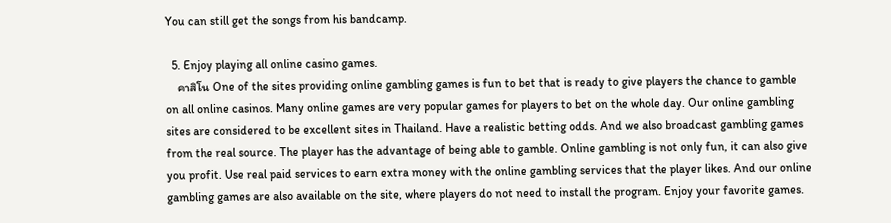You can still get the songs from his bandcamp.

  5. Enjoy playing all online casino games.
    คาสิโน One of the sites providing online gambling games is fun to bet that is ready to give players the chance to gamble on all online casinos. Many online games are very popular games for players to bet on the whole day. Our online gambling sites are considered to be excellent sites in Thailand. Have a realistic betting odds. And we also broadcast gambling games from the real source. The player has the advantage of being able to gamble. Online gambling is not only fun, it can also give you profit. Use real paid services to earn extra money with the online gambling services that the player likes. And our online gambling games are also available on the site, where players do not need to install the program. Enjoy your favorite games.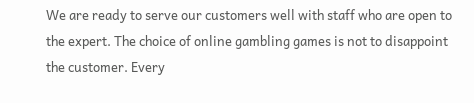We are ready to serve our customers well with staff who are open to the expert. The choice of online gambling games is not to disappoint the customer. Every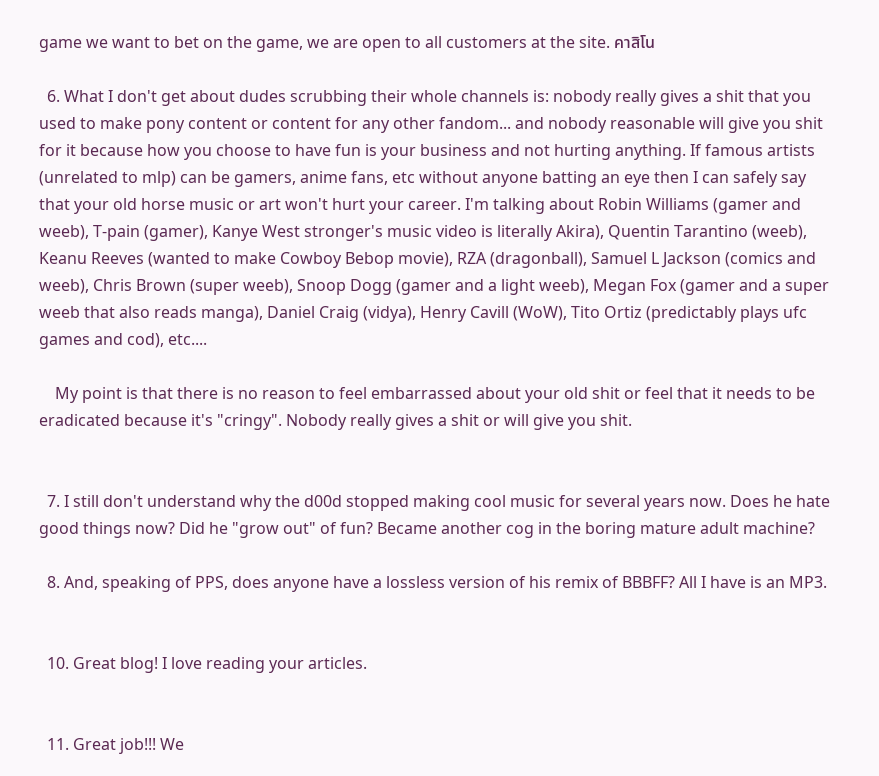game we want to bet on the game, we are open to all customers at the site. คาสิโน

  6. What I don't get about dudes scrubbing their whole channels is: nobody really gives a shit that you used to make pony content or content for any other fandom... and nobody reasonable will give you shit for it because how you choose to have fun is your business and not hurting anything. If famous artists (unrelated to mlp) can be gamers, anime fans, etc without anyone batting an eye then I can safely say that your old horse music or art won't hurt your career. I'm talking about Robin Williams (gamer and weeb), T-pain (gamer), Kanye West stronger's music video is literally Akira), Quentin Tarantino (weeb), Keanu Reeves (wanted to make Cowboy Bebop movie), RZA (dragonball), Samuel L Jackson (comics and weeb), Chris Brown (super weeb), Snoop Dogg (gamer and a light weeb), Megan Fox (gamer and a super weeb that also reads manga), Daniel Craig (vidya), Henry Cavill (WoW), Tito Ortiz (predictably plays ufc games and cod), etc....

    My point is that there is no reason to feel embarrassed about your old shit or feel that it needs to be eradicated because it's "cringy". Nobody really gives a shit or will give you shit.


  7. I still don't understand why the d00d stopped making cool music for several years now. Does he hate good things now? Did he "grow out" of fun? Became another cog in the boring mature adult machine?

  8. And, speaking of PPS, does anyone have a lossless version of his remix of BBBFF? All I have is an MP3.


  10. Great blog! I love reading your articles.


  11. Great job!!! We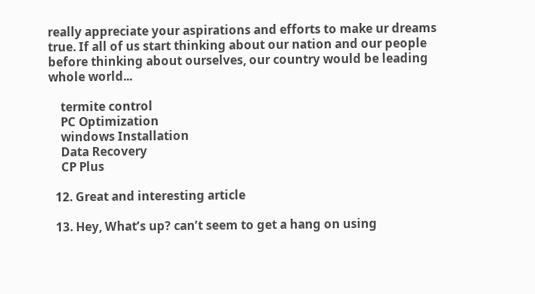really appreciate your aspirations and efforts to make ur dreams true. If all of us start thinking about our nation and our people before thinking about ourselves, our country would be leading whole world...

    termite control
    PC Optimization
    windows Installation
    Data Recovery
    CP Plus

  12. Great and interesting article

  13. Hey, What’s up? can’t seem to get a hang on using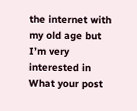the internet with my old age but I’m very interested in What your post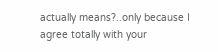actually means?..only because I agree totally with your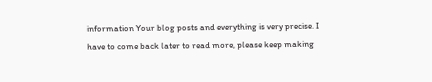information Your blog posts and everything is very precise. I have to come back later to read more, please keep making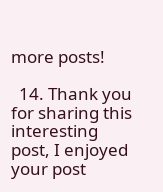more posts!

  14. Thank you for sharing this interesting post, I enjoyed your post